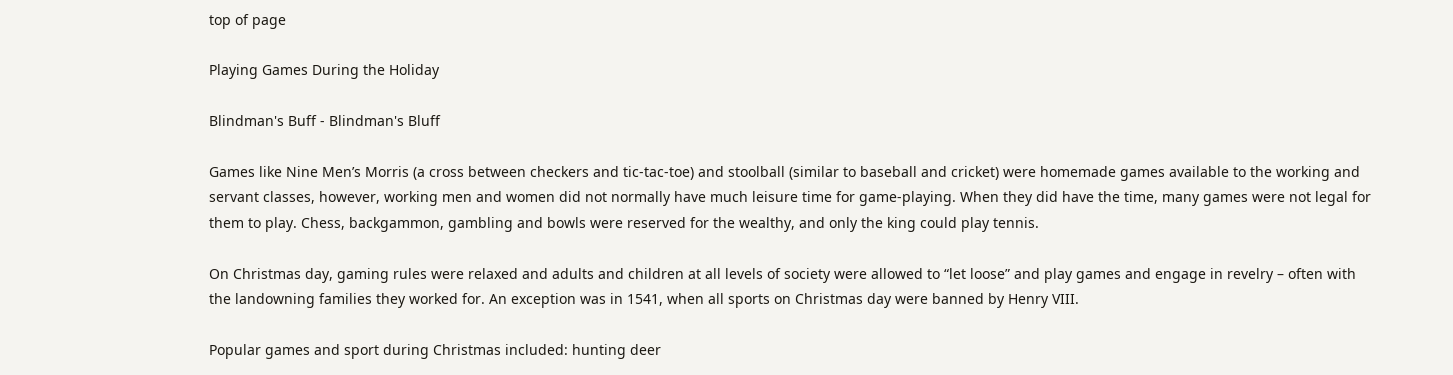top of page

Playing Games During the Holiday

Blindman's Buff - Blindman's Bluff

Games like Nine Men’s Morris (a cross between checkers and tic-tac-toe) and stoolball (similar to baseball and cricket) were homemade games available to the working and servant classes, however, working men and women did not normally have much leisure time for game-playing. When they did have the time, many games were not legal for them to play. Chess, backgammon, gambling and bowls were reserved for the wealthy, and only the king could play tennis.

On Christmas day, gaming rules were relaxed and adults and children at all levels of society were allowed to “let loose” and play games and engage in revelry – often with the landowning families they worked for. An exception was in 1541, when all sports on Christmas day were banned by Henry VIII.

Popular games and sport during Christmas included: hunting deer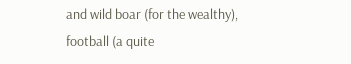and wild boar (for the wealthy), football (a quite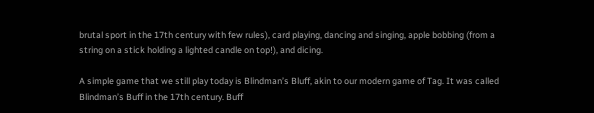brutal sport in the 17th century with few rules), card playing, dancing and singing, apple bobbing (from a string on a stick holding a lighted candle on top!), and dicing.

A simple game that we still play today is Blindman’s Bluff, akin to our modern game of Tag. It was called Blindman’s Buff in the 17th century. Buff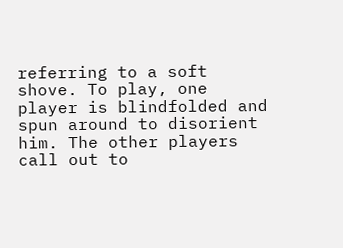referring to a soft shove. To play, one player is blindfolded and spun around to disorient him. The other players call out to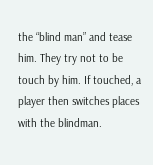the “blind man” and tease him. They try not to be touch by him. If touched, a player then switches places with the blindman.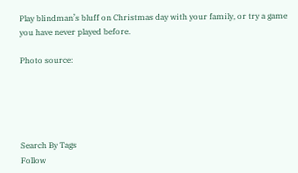Play blindman’s bluff on Christmas day with your family, or try a game you have never played before.

Photo source:





Search By Tags
Follow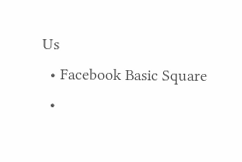Us
  • Facebook Basic Square
  •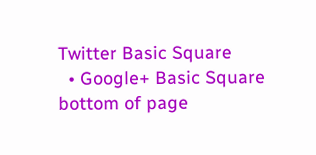Twitter Basic Square
  • Google+ Basic Square
bottom of page